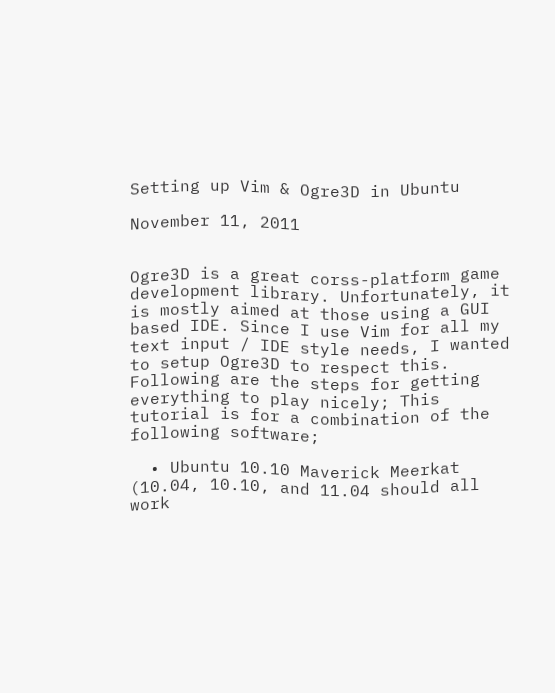Setting up Vim & Ogre3D in Ubuntu

November 11, 2011


Ogre3D is a great corss-platform game development library. Unfortunately, it is mostly aimed at those using a GUI based IDE. Since I use Vim for all my text input / IDE style needs, I wanted to setup Ogre3D to respect this. Following are the steps for getting everything to play nicely; This tutorial is for a combination of the following software;

  • Ubuntu 10.10 Maverick Meerkat (10.04, 10.10, and 11.04 should all work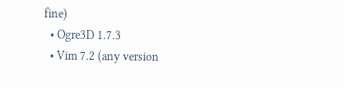fine)
  • Ogre3D 1.7.3
  • Vim 7.2 (any version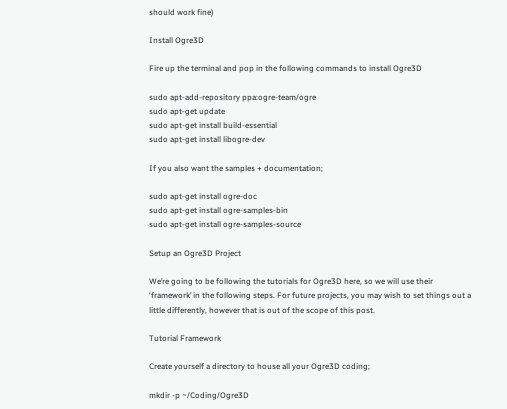should work fine)

Install Ogre3D

Fire up the terminal and pop in the following commands to install Ogre3D

sudo apt-add-repository ppa:ogre-team/ogre
sudo apt-get update
sudo apt-get install build-essential
sudo apt-get install libogre-dev

If you also want the samples + documentation;

sudo apt-get install ogre-doc
sudo apt-get install ogre-samples-bin
sudo apt-get install ogre-samples-source

Setup an Ogre3D Project

We’re going to be following the tutorials for Ogre3D here, so we will use their ‘framework’ in the following steps. For future projects, you may wish to set things out a little differently, however that is out of the scope of this post.

Tutorial Framework

Create yourself a directory to house all your Ogre3D coding;

mkdir -p ~/Coding/Ogre3D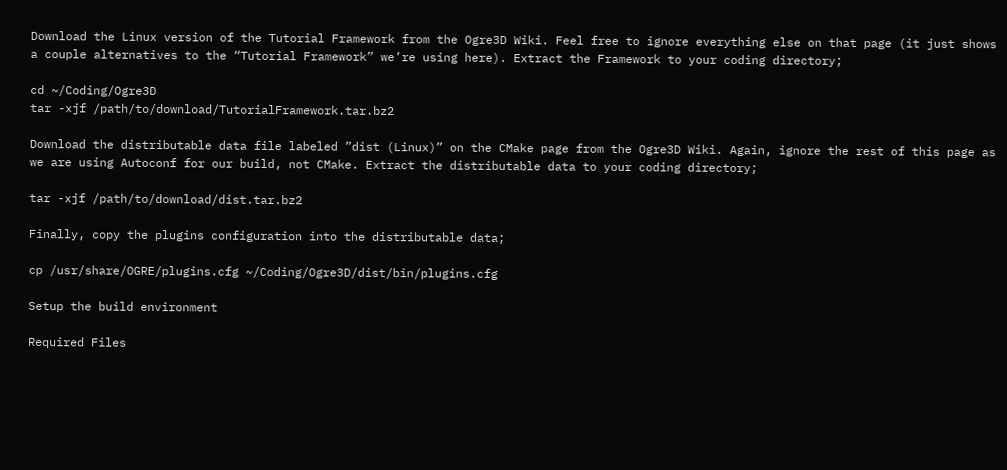Download the Linux version of the Tutorial Framework from the Ogre3D Wiki. Feel free to ignore everything else on that page (it just shows a couple alternatives to the “Tutorial Framework” we’re using here). Extract the Framework to your coding directory;

cd ~/Coding/Ogre3D
tar -xjf /path/to/download/TutorialFramework.tar.bz2

Download the distributable data file labeled ”dist (Linux)” on the CMake page from the Ogre3D Wiki. Again, ignore the rest of this page as we are using Autoconf for our build, not CMake. Extract the distributable data to your coding directory;

tar -xjf /path/to/download/dist.tar.bz2

Finally, copy the plugins configuration into the distributable data;

cp /usr/share/OGRE/plugins.cfg ~/Coding/Ogre3D/dist/bin/plugins.cfg

Setup the build environment

Required Files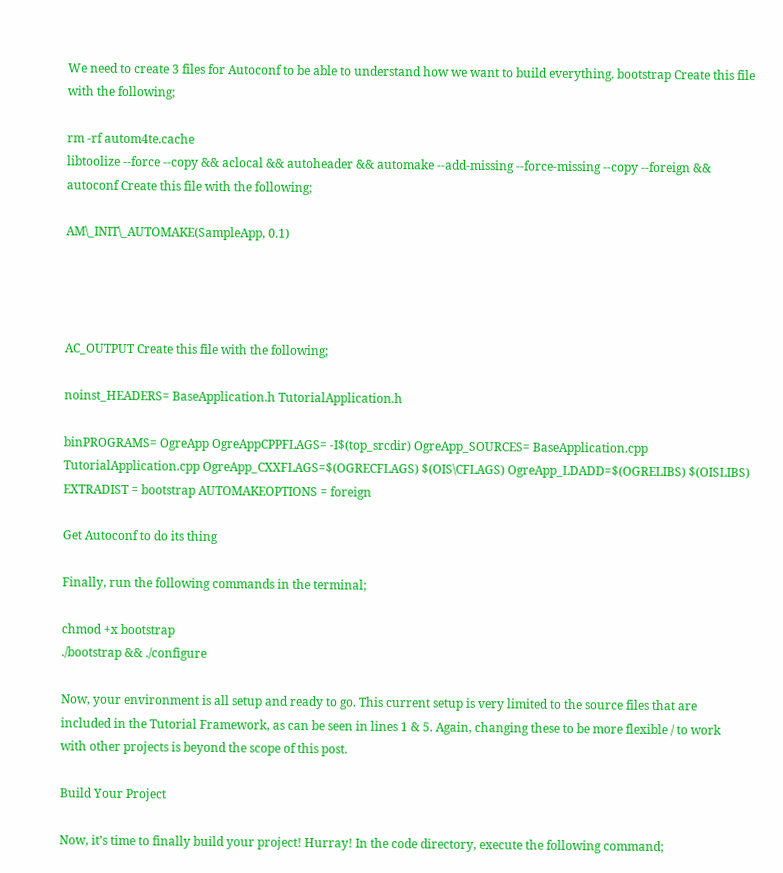We need to create 3 files for Autoconf to be able to understand how we want to build everything. bootstrap Create this file with the following;

rm -rf autom4te.cache
libtoolize --force --copy && aclocal && autoheader && automake --add-missing --force-missing --copy --foreign && autoconf Create this file with the following;

AM\_INIT\_AUTOMAKE(SampleApp, 0.1)




AC_OUTPUT Create this file with the following;

noinst_HEADERS= BaseApplication.h TutorialApplication.h

binPROGRAMS= OgreApp OgreAppCPPFLAGS= -I$(top_srcdir) OgreApp_SOURCES= BaseApplication.cpp TutorialApplication.cpp OgreApp_CXXFLAGS=$(OGRECFLAGS) $(OIS\CFLAGS) OgreApp_LDADD=$(OGRELIBS) $(OISLIBS) EXTRADIST = bootstrap AUTOMAKEOPTIONS = foreign

Get Autoconf to do its thing

Finally, run the following commands in the terminal;

chmod +x bootstrap
./bootstrap && ./configure

Now, your environment is all setup and ready to go. This current setup is very limited to the source files that are included in the Tutorial Framework, as can be seen in lines 1 & 5. Again, changing these to be more flexible / to work with other projects is beyond the scope of this post.

Build Your Project

Now, it’s time to finally build your project! Hurray! In the code directory, execute the following command;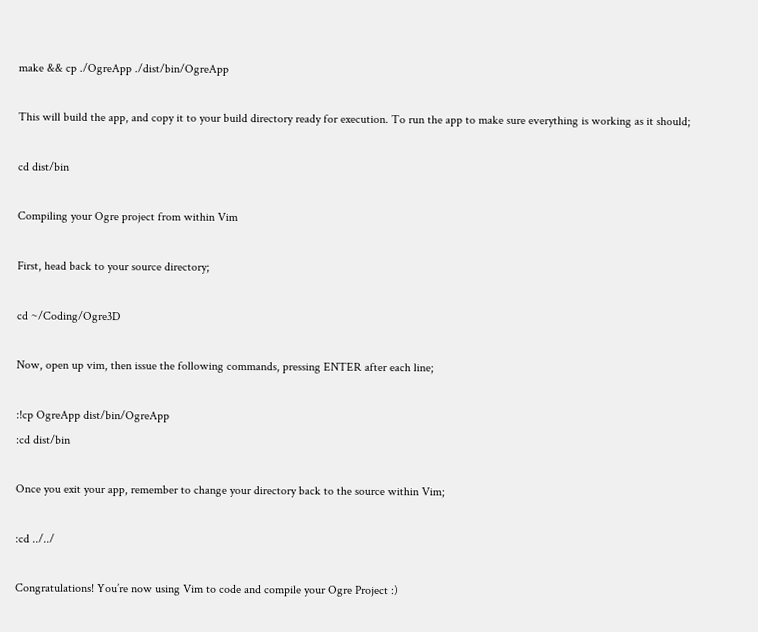make && cp ./OgreApp ./dist/bin/OgreApp

This will build the app, and copy it to your build directory ready for execution. To run the app to make sure everything is working as it should;

cd dist/bin

Compiling your Ogre project from within Vim

First, head back to your source directory;

cd ~/Coding/Ogre3D

Now, open up vim, then issue the following commands, pressing ENTER after each line;

:!cp OgreApp dist/bin/OgreApp
:cd dist/bin

Once you exit your app, remember to change your directory back to the source within Vim;

:cd ../../

Congratulations! You’re now using Vim to code and compile your Ogre Project :)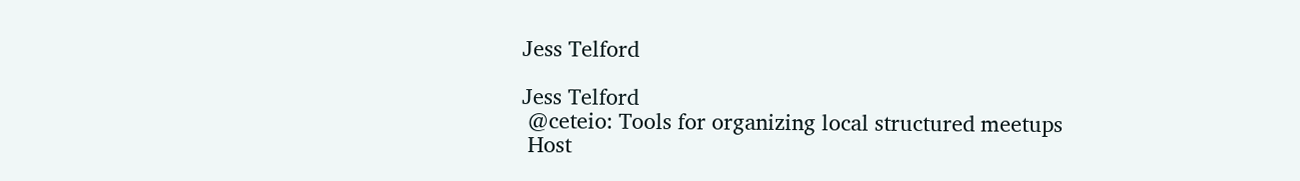Jess Telford

Jess Telford
 @ceteio: Tools for organizing local structured meetups
 Host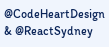@CodeHeartDesign & @ReactSydney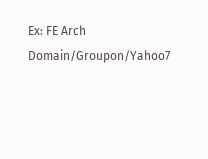Ex: FE Arch Domain/Groupon/Yahoo7